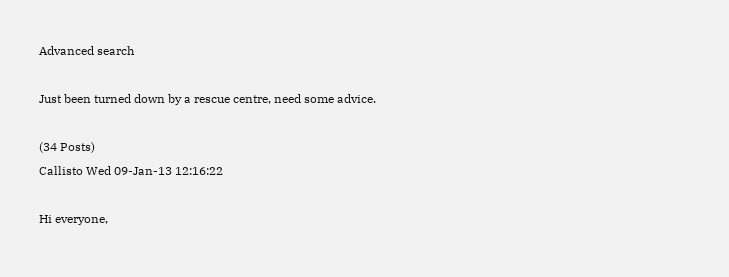Advanced search

Just been turned down by a rescue centre, need some advice.

(34 Posts)
Callisto Wed 09-Jan-13 12:16:22

Hi everyone,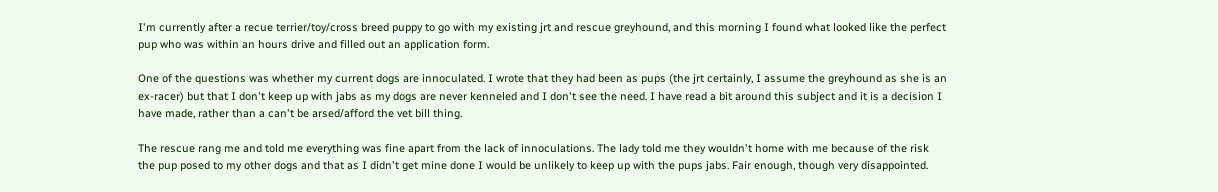I'm currently after a recue terrier/toy/cross breed puppy to go with my existing jrt and rescue greyhound, and this morning I found what looked like the perfect pup who was within an hours drive and filled out an application form.

One of the questions was whether my current dogs are innoculated. I wrote that they had been as pups (the jrt certainly, I assume the greyhound as she is an ex-racer) but that I don't keep up with jabs as my dogs are never kenneled and I don't see the need. I have read a bit around this subject and it is a decision I have made, rather than a can't be arsed/afford the vet bill thing.

The rescue rang me and told me everything was fine apart from the lack of innoculations. The lady told me they wouldn't home with me because of the risk the pup posed to my other dogs and that as I didn't get mine done I would be unlikely to keep up with the pups jabs. Fair enough, though very disappointed.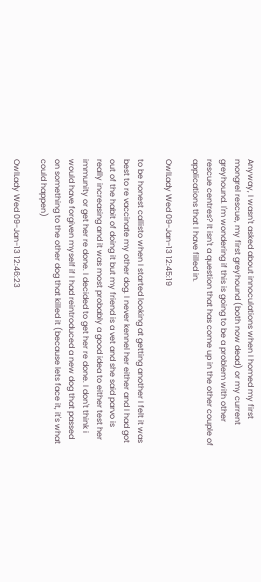Anyway, I wasn't asked about innoculations when I homed my first mongrel rescue, my first greyhound (both now dead) or my current greyhound. I'm wondering if this is going to be a problem with other rescue centres? It isn't a question that has come up in the other couple of applications that I have filled in.

OwlLady Wed 09-Jan-13 12:45:19

to be honest callisto when I started looking at getting another I felt it was best to re vaccinate my other dog. I never kennel her either and I had got out of the habit of doing it but my friend is a vet and she said parvo is really increasing and it was most probably a good idea to either test her immunity or get her re done. I decided to get her re done. I don't think i would have forgiven myself if I had reintroduced a new dog that passed on something to the other dog that killed it (because lets face it, it's what could happen)

OwlLady Wed 09-Jan-13 12:46:23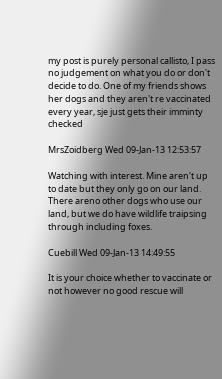my post is purely personal callisto, I pass no judgement on what you do or don't decide to do. One of my friends shows her dogs and they aren't re vaccinated every year, sje just gets their imminty checked

MrsZoidberg Wed 09-Jan-13 12:53:57

Watching with interest. Mine aren't up to date but they only go on our land. There areno other dogs who use our land, but we do have wildlife traipsing through including foxes.

Cuebill Wed 09-Jan-13 14:49:55

It is your choice whether to vaccinate or not however no good rescue will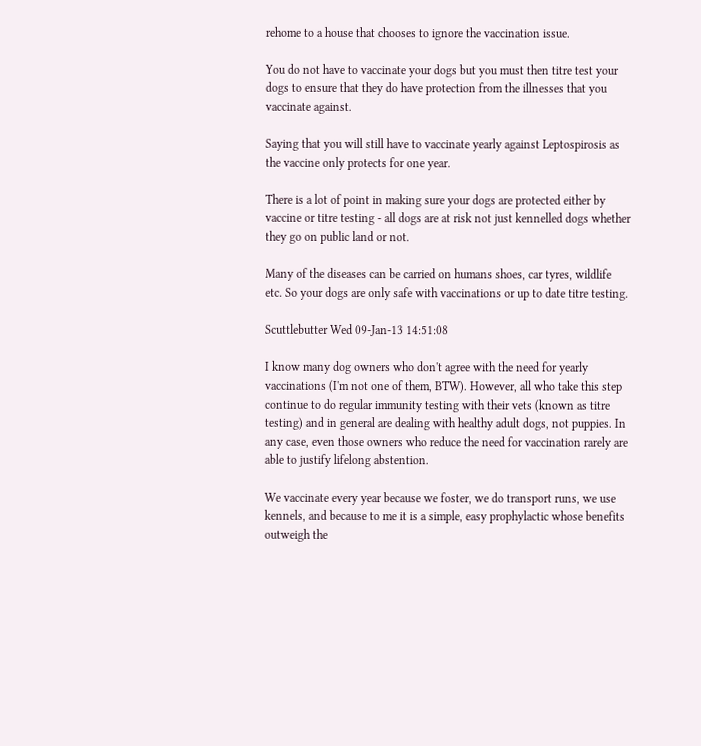rehome to a house that chooses to ignore the vaccination issue.

You do not have to vaccinate your dogs but you must then titre test your dogs to ensure that they do have protection from the illnesses that you vaccinate against.

Saying that you will still have to vaccinate yearly against Leptospirosis as the vaccine only protects for one year.

There is a lot of point in making sure your dogs are protected either by vaccine or titre testing - all dogs are at risk not just kennelled dogs whether they go on public land or not.

Many of the diseases can be carried on humans shoes, car tyres, wildlife etc. So your dogs are only safe with vaccinations or up to date titre testing.

Scuttlebutter Wed 09-Jan-13 14:51:08

I know many dog owners who don't agree with the need for yearly vaccinations (I'm not one of them, BTW). However, all who take this step continue to do regular immunity testing with their vets (known as titre testing) and in general are dealing with healthy adult dogs, not puppies. In any case, even those owners who reduce the need for vaccination rarely are able to justify lifelong abstention.

We vaccinate every year because we foster, we do transport runs, we use kennels, and because to me it is a simple, easy prophylactic whose benefits outweigh the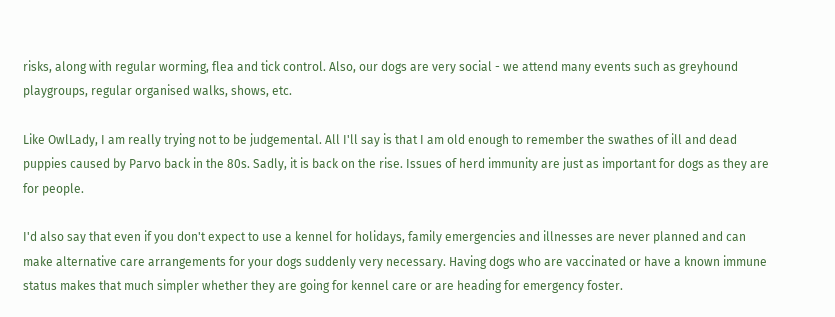risks, along with regular worming, flea and tick control. Also, our dogs are very social - we attend many events such as greyhound playgroups, regular organised walks, shows, etc.

Like OwlLady, I am really trying not to be judgemental. All I'll say is that I am old enough to remember the swathes of ill and dead puppies caused by Parvo back in the 80s. Sadly, it is back on the rise. Issues of herd immunity are just as important for dogs as they are for people.

I'd also say that even if you don't expect to use a kennel for holidays, family emergencies and illnesses are never planned and can make alternative care arrangements for your dogs suddenly very necessary. Having dogs who are vaccinated or have a known immune status makes that much simpler whether they are going for kennel care or are heading for emergency foster.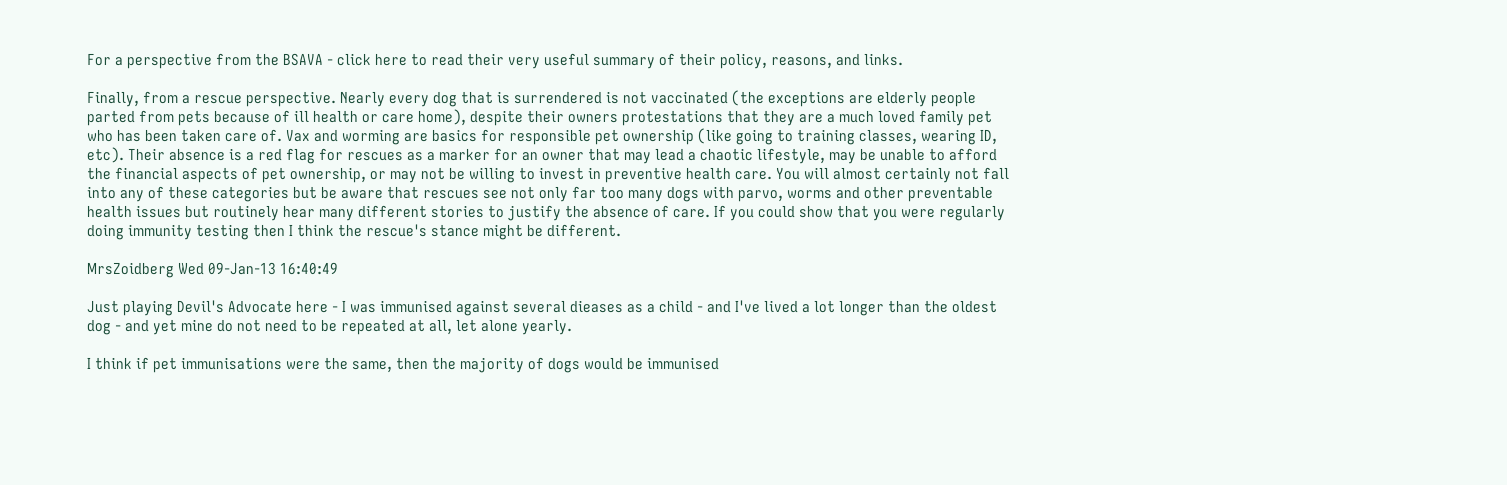For a perspective from the BSAVA - click here to read their very useful summary of their policy, reasons, and links.

Finally, from a rescue perspective. Nearly every dog that is surrendered is not vaccinated (the exceptions are elderly people parted from pets because of ill health or care home), despite their owners protestations that they are a much loved family pet who has been taken care of. Vax and worming are basics for responsible pet ownership (like going to training classes, wearing ID, etc). Their absence is a red flag for rescues as a marker for an owner that may lead a chaotic lifestyle, may be unable to afford the financial aspects of pet ownership, or may not be willing to invest in preventive health care. You will almost certainly not fall into any of these categories but be aware that rescues see not only far too many dogs with parvo, worms and other preventable health issues but routinely hear many different stories to justify the absence of care. If you could show that you were regularly doing immunity testing then I think the rescue's stance might be different.

MrsZoidberg Wed 09-Jan-13 16:40:49

Just playing Devil's Advocate here - I was immunised against several dieases as a child - and I've lived a lot longer than the oldest dog - and yet mine do not need to be repeated at all, let alone yearly.

I think if pet immunisations were the same, then the majority of dogs would be immunised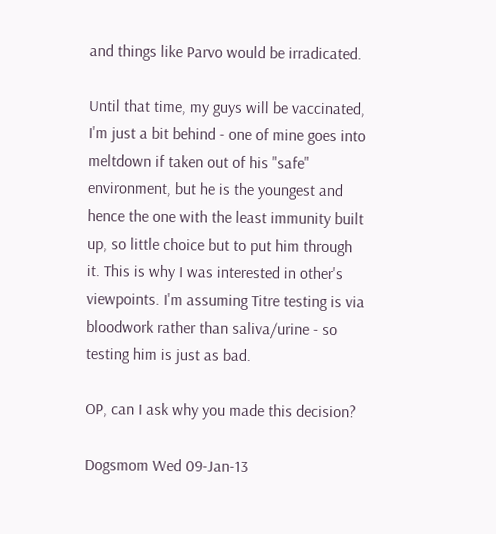and things like Parvo would be irradicated.

Until that time, my guys will be vaccinated, I'm just a bit behind - one of mine goes into meltdown if taken out of his "safe" environment, but he is the youngest and hence the one with the least immunity built up, so little choice but to put him through it. This is why I was interested in other's viewpoints. I'm assuming Titre testing is via bloodwork rather than saliva/urine - so testing him is just as bad.

OP, can I ask why you made this decision?

Dogsmom Wed 09-Jan-13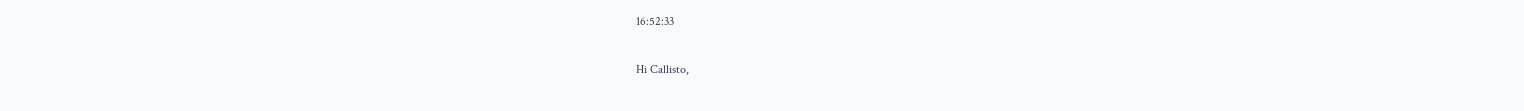16:52:33

Hi Callisto,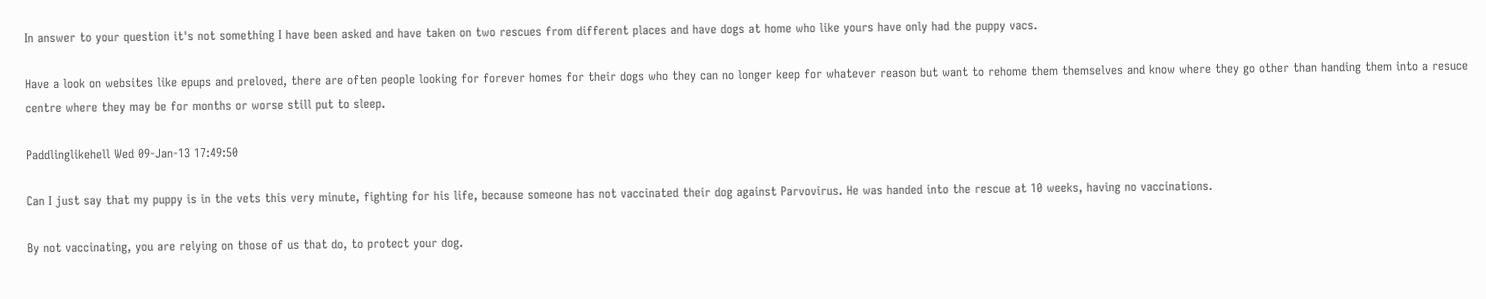In answer to your question it's not something I have been asked and have taken on two rescues from different places and have dogs at home who like yours have only had the puppy vacs.

Have a look on websites like epups and preloved, there are often people looking for forever homes for their dogs who they can no longer keep for whatever reason but want to rehome them themselves and know where they go other than handing them into a resuce centre where they may be for months or worse still put to sleep.

Paddlinglikehell Wed 09-Jan-13 17:49:50

Can I just say that my puppy is in the vets this very minute, fighting for his life, because someone has not vaccinated their dog against Parvovirus. He was handed into the rescue at 10 weeks, having no vaccinations.

By not vaccinating, you are relying on those of us that do, to protect your dog.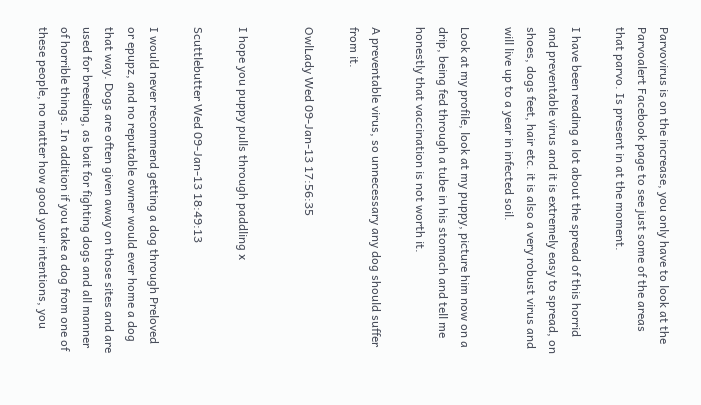Parvovirus is on the increase, you only have to look at the Parvoalert Facebook page to see just some of the areas that parvo. Is present in at the moment.

I have been reading a lot about the spread of this horrid and preventable virus and it is extremely easy to spread, on shoes, dogs feet, hair etc. it is also a very robust virus and will live up to a year in infected soil.

Look at my profile, look at my puppy, picture him now on a drip, being fed through a tube in his stomach and tell me honestly that vaccination is not worth it.

A preventable virus, so unnecessary any dog should suffer from it.

OwlLady Wed 09-Jan-13 17:56:35


I hope you puppy pulls through paddling x

Scuttlebutter Wed 09-Jan-13 18:49:13

I would never recommend getting a dog through Preloved or epupz, and no reputable owner would ever home a dog that way. Dogs are often given away on those sites and are used for breeding, as bait for fighting dogs and all manner of horrible things. In addition if you take a dog from one of these people, no matter how good your intentions, you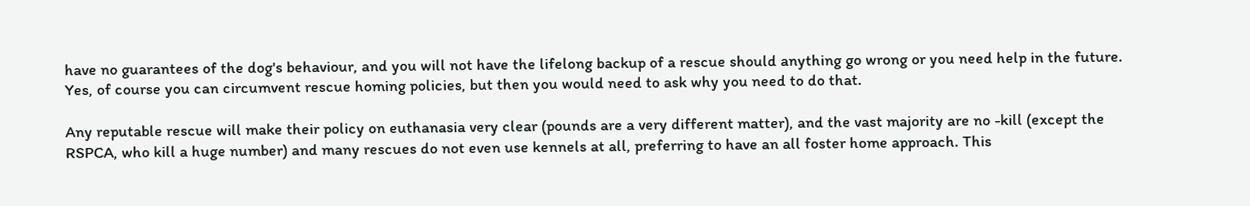have no guarantees of the dog's behaviour, and you will not have the lifelong backup of a rescue should anything go wrong or you need help in the future. Yes, of course you can circumvent rescue homing policies, but then you would need to ask why you need to do that.

Any reputable rescue will make their policy on euthanasia very clear (pounds are a very different matter), and the vast majority are no -kill (except the RSPCA, who kill a huge number) and many rescues do not even use kennels at all, preferring to have an all foster home approach. This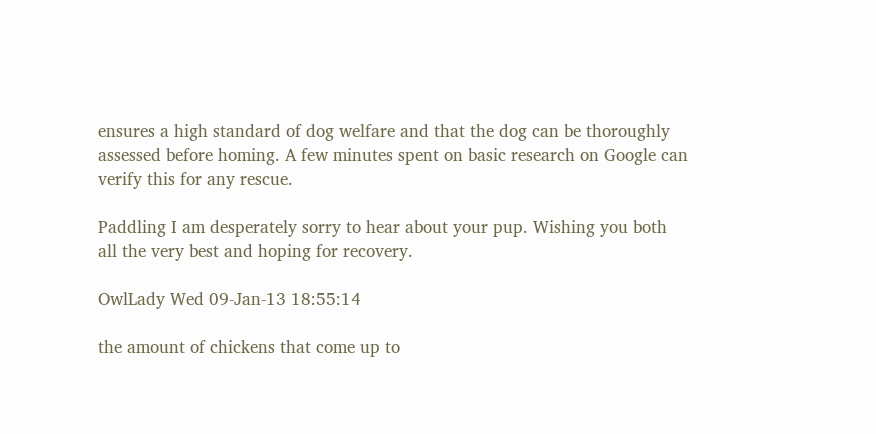ensures a high standard of dog welfare and that the dog can be thoroughly assessed before homing. A few minutes spent on basic research on Google can verify this for any rescue.

Paddling I am desperately sorry to hear about your pup. Wishing you both all the very best and hoping for recovery.

OwlLady Wed 09-Jan-13 18:55:14

the amount of chickens that come up to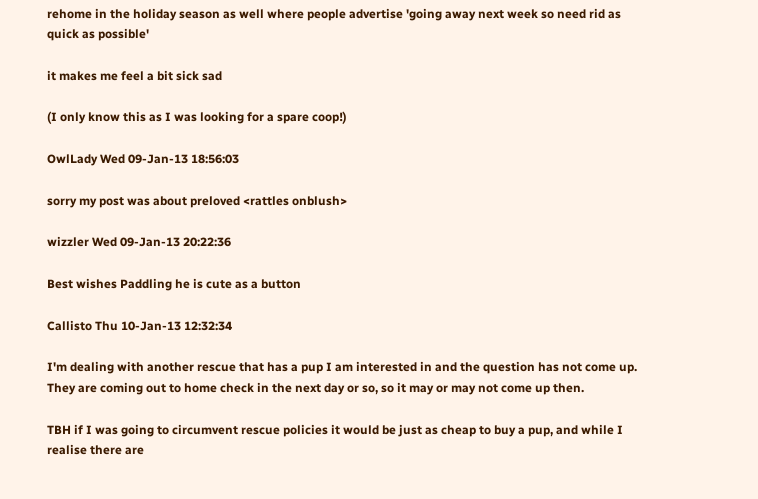rehome in the holiday season as well where people advertise 'going away next week so need rid as quick as possible'

it makes me feel a bit sick sad

(I only know this as I was looking for a spare coop!)

OwlLady Wed 09-Jan-13 18:56:03

sorry my post was about preloved <rattles onblush>

wizzler Wed 09-Jan-13 20:22:36

Best wishes Paddling he is cute as a button

Callisto Thu 10-Jan-13 12:32:34

I'm dealing with another rescue that has a pup I am interested in and the question has not come up. They are coming out to home check in the next day or so, so it may or may not come up then.

TBH if I was going to circumvent rescue policies it would be just as cheap to buy a pup, and while I realise there are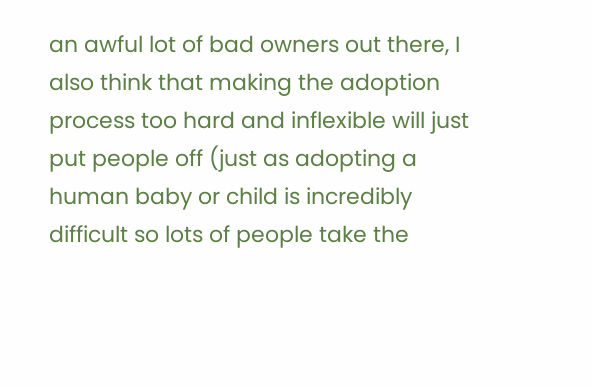an awful lot of bad owners out there, I also think that making the adoption process too hard and inflexible will just put people off (just as adopting a human baby or child is incredibly difficult so lots of people take the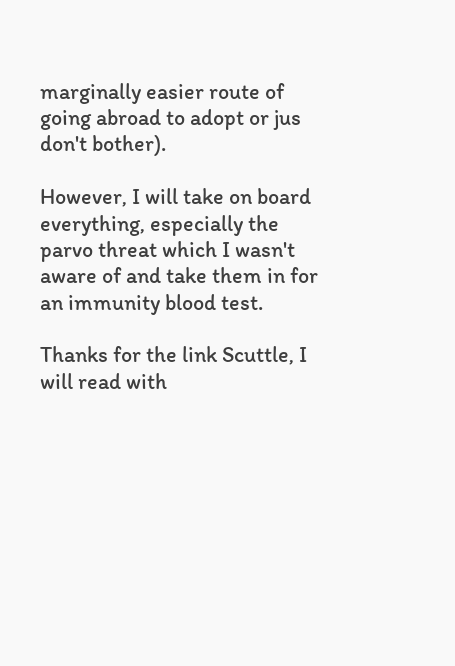marginally easier route of going abroad to adopt or jus don't bother).

However, I will take on board everything, especially the parvo threat which I wasn't aware of and take them in for an immunity blood test.

Thanks for the link Scuttle, I will read with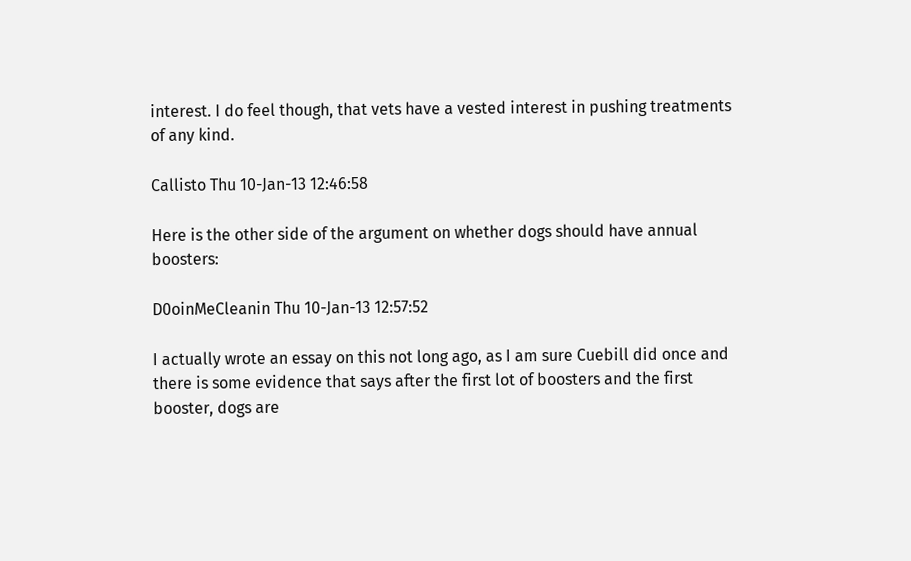interest. I do feel though, that vets have a vested interest in pushing treatments of any kind.

Callisto Thu 10-Jan-13 12:46:58

Here is the other side of the argument on whether dogs should have annual boosters:

D0oinMeCleanin Thu 10-Jan-13 12:57:52

I actually wrote an essay on this not long ago, as I am sure Cuebill did once and there is some evidence that says after the first lot of boosters and the first booster, dogs are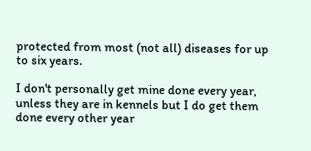protected from most (not all) diseases for up to six years.

I don't personally get mine done every year, unless they are in kennels but I do get them done every other year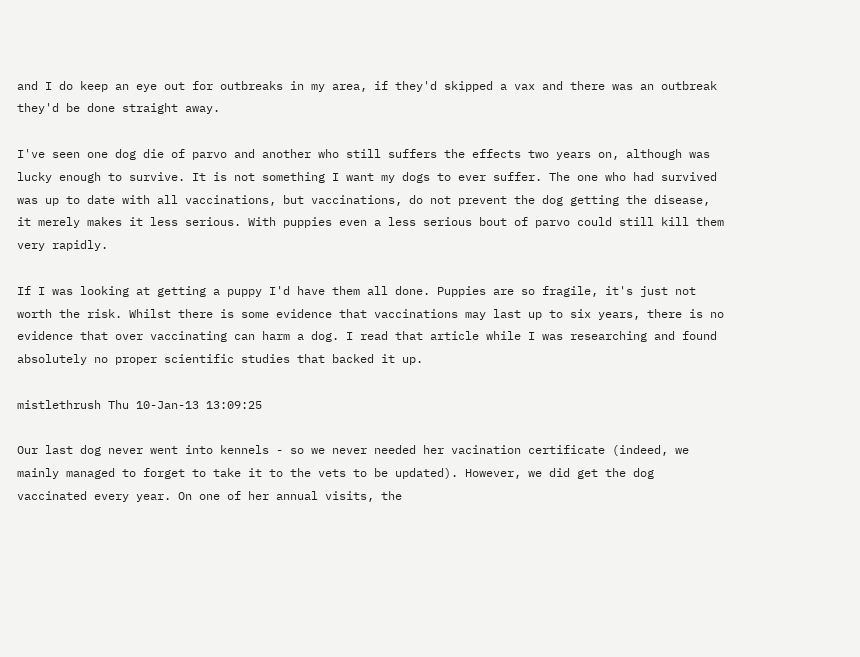and I do keep an eye out for outbreaks in my area, if they'd skipped a vax and there was an outbreak they'd be done straight away.

I've seen one dog die of parvo and another who still suffers the effects two years on, although was lucky enough to survive. It is not something I want my dogs to ever suffer. The one who had survived was up to date with all vaccinations, but vaccinations, do not prevent the dog getting the disease, it merely makes it less serious. With puppies even a less serious bout of parvo could still kill them very rapidly.

If I was looking at getting a puppy I'd have them all done. Puppies are so fragile, it's just not worth the risk. Whilst there is some evidence that vaccinations may last up to six years, there is no evidence that over vaccinating can harm a dog. I read that article while I was researching and found absolutely no proper scientific studies that backed it up.

mistlethrush Thu 10-Jan-13 13:09:25

Our last dog never went into kennels - so we never needed her vacination certificate (indeed, we mainly managed to forget to take it to the vets to be updated). However, we did get the dog vaccinated every year. On one of her annual visits, the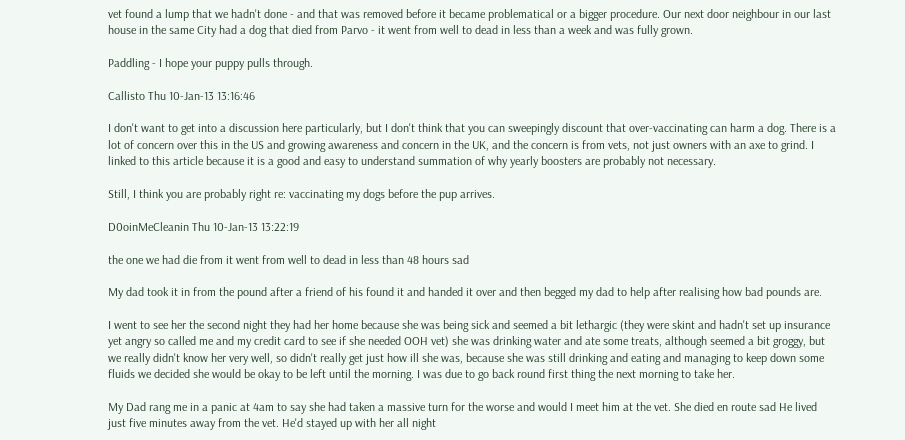vet found a lump that we hadn't done - and that was removed before it became problematical or a bigger procedure. Our next door neighbour in our last house in the same City had a dog that died from Parvo - it went from well to dead in less than a week and was fully grown.

Paddling - I hope your puppy pulls through.

Callisto Thu 10-Jan-13 13:16:46

I don't want to get into a discussion here particularly, but I don't think that you can sweepingly discount that over-vaccinating can harm a dog. There is a lot of concern over this in the US and growing awareness and concern in the UK, and the concern is from vets, not just owners with an axe to grind. I linked to this article because it is a good and easy to understand summation of why yearly boosters are probably not necessary.

Still, I think you are probably right re: vaccinating my dogs before the pup arrives.

D0oinMeCleanin Thu 10-Jan-13 13:22:19

the one we had die from it went from well to dead in less than 48 hours sad

My dad took it in from the pound after a friend of his found it and handed it over and then begged my dad to help after realising how bad pounds are.

I went to see her the second night they had her home because she was being sick and seemed a bit lethargic (they were skint and hadn't set up insurance yet angry so called me and my credit card to see if she needed OOH vet) she was drinking water and ate some treats, although seemed a bit groggy, but we really didn't know her very well, so didn't really get just how ill she was, because she was still drinking and eating and managing to keep down some fluids we decided she would be okay to be left until the morning. I was due to go back round first thing the next morning to take her.

My Dad rang me in a panic at 4am to say she had taken a massive turn for the worse and would I meet him at the vet. She died en route sad He lived just five minutes away from the vet. He'd stayed up with her all night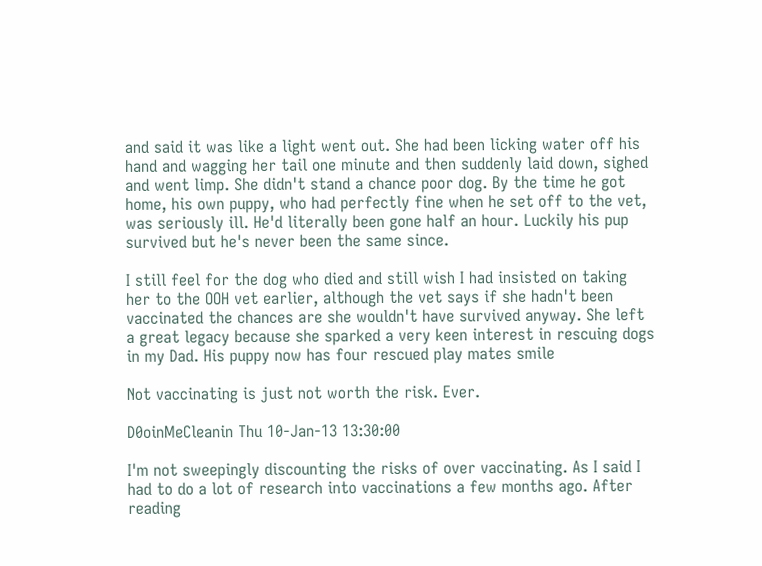and said it was like a light went out. She had been licking water off his hand and wagging her tail one minute and then suddenly laid down, sighed and went limp. She didn't stand a chance poor dog. By the time he got home, his own puppy, who had perfectly fine when he set off to the vet, was seriously ill. He'd literally been gone half an hour. Luckily his pup survived but he's never been the same since.

I still feel for the dog who died and still wish I had insisted on taking her to the OOH vet earlier, although the vet says if she hadn't been vaccinated the chances are she wouldn't have survived anyway. She left a great legacy because she sparked a very keen interest in rescuing dogs in my Dad. His puppy now has four rescued play mates smile

Not vaccinating is just not worth the risk. Ever.

D0oinMeCleanin Thu 10-Jan-13 13:30:00

I'm not sweepingly discounting the risks of over vaccinating. As I said I had to do a lot of research into vaccinations a few months ago. After reading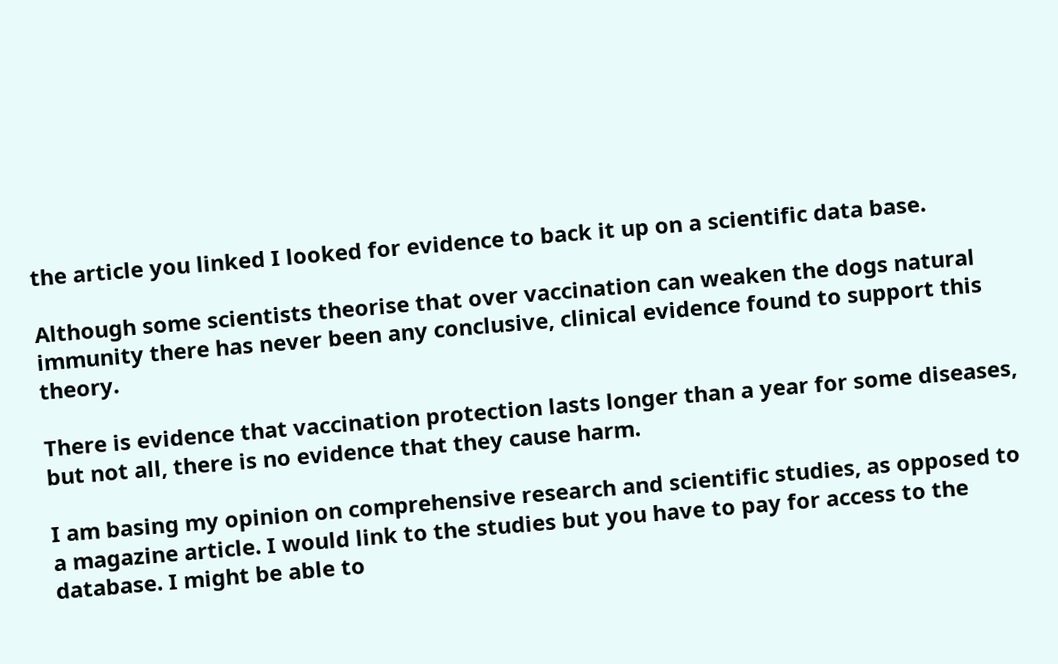the article you linked I looked for evidence to back it up on a scientific data base.

Although some scientists theorise that over vaccination can weaken the dogs natural immunity there has never been any conclusive, clinical evidence found to support this theory.

There is evidence that vaccination protection lasts longer than a year for some diseases, but not all, there is no evidence that they cause harm.

I am basing my opinion on comprehensive research and scientific studies, as opposed to a magazine article. I would link to the studies but you have to pay for access to the database. I might be able to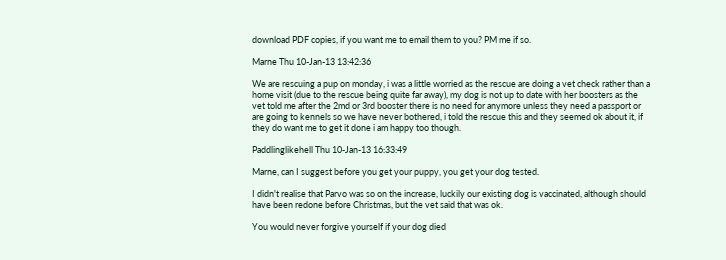download PDF copies, if you want me to email them to you? PM me if so.

Marne Thu 10-Jan-13 13:42:36

We are rescuing a pup on monday, i was a little worried as the rescue are doing a vet check rather than a home visit (due to the rescue being quite far away), my dog is not up to date with her boosters as the vet told me after the 2md or 3rd booster there is no need for anymore unless they need a passport or are going to kennels so we have never bothered, i told the rescue this and they seemed ok about it, if they do want me to get it done i am happy too though.

Paddlinglikehell Thu 10-Jan-13 16:33:49

Marne, can I suggest before you get your puppy, you get your dog tested.

I didn't realise that Parvo was so on the increase, luckily our existing dog is vaccinated, although should have been redone before Christmas, but the vet said that was ok.

You would never forgive yourself if your dog died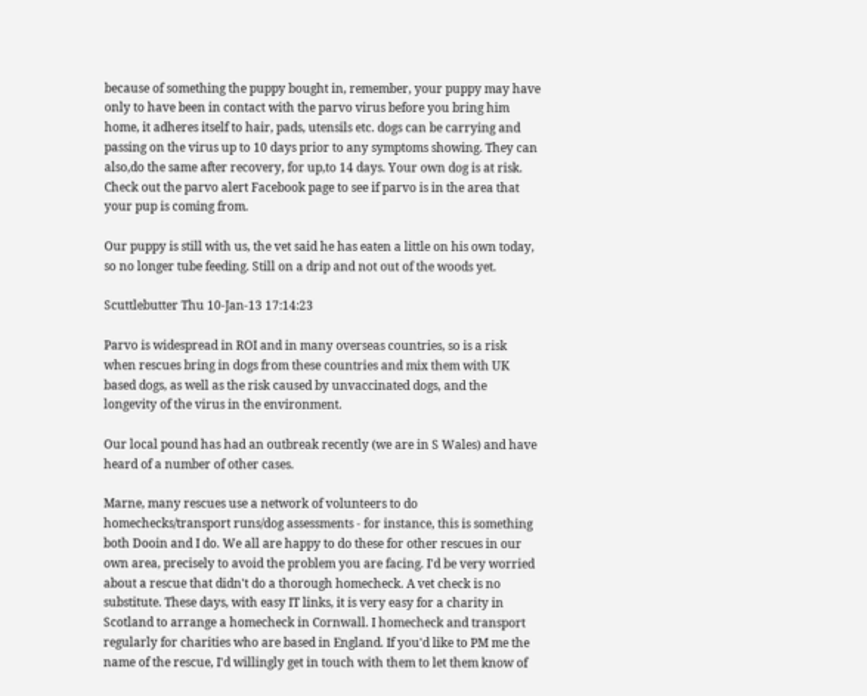because of something the puppy bought in, remember, your puppy may have only to have been in contact with the parvo virus before you bring him home, it adheres itself to hair, pads, utensils etc. dogs can be carrying and passing on the virus up to 10 days prior to any symptoms showing. They can also,do the same after recovery, for up,to 14 days. Your own dog is at risk. Check out the parvo alert Facebook page to see if parvo is in the area that your pup is coming from.

Our puppy is still with us, the vet said he has eaten a little on his own today, so no longer tube feeding. Still on a drip and not out of the woods yet.

Scuttlebutter Thu 10-Jan-13 17:14:23

Parvo is widespread in ROI and in many overseas countries, so is a risk when rescues bring in dogs from these countries and mix them with UK based dogs, as well as the risk caused by unvaccinated dogs, and the longevity of the virus in the environment.

Our local pound has had an outbreak recently (we are in S Wales) and have heard of a number of other cases.

Marne, many rescues use a network of volunteers to do homechecks/transport runs/dog assessments - for instance, this is something both Dooin and I do. We all are happy to do these for other rescues in our own area, precisely to avoid the problem you are facing. I'd be very worried about a rescue that didn't do a thorough homecheck. A vet check is no substitute. These days, with easy IT links, it is very easy for a charity in Scotland to arrange a homecheck in Cornwall. I homecheck and transport regularly for charities who are based in England. If you'd like to PM me the name of the rescue, I'd willingly get in touch with them to let them know of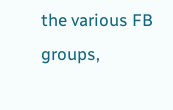the various FB groups,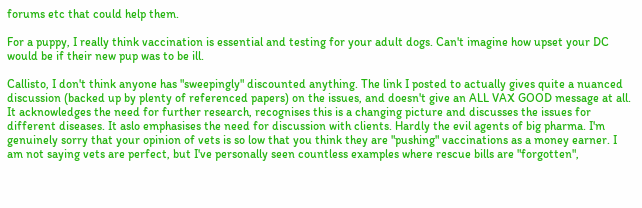forums etc that could help them.

For a puppy, I really think vaccination is essential and testing for your adult dogs. Can't imagine how upset your DC would be if their new pup was to be ill.

Callisto, I don't think anyone has "sweepingly" discounted anything. The link I posted to actually gives quite a nuanced discussion (backed up by plenty of referenced papers) on the issues, and doesn't give an ALL VAX GOOD message at all. It acknowledges the need for further research, recognises this is a changing picture and discusses the issues for different diseases. It aslo emphasises the need for discussion with clients. Hardly the evil agents of big pharma. I'm genuinely sorry that your opinion of vets is so low that you think they are "pushing" vaccinations as a money earner. I am not saying vets are perfect, but I've personally seen countless examples where rescue bills are "forgotten",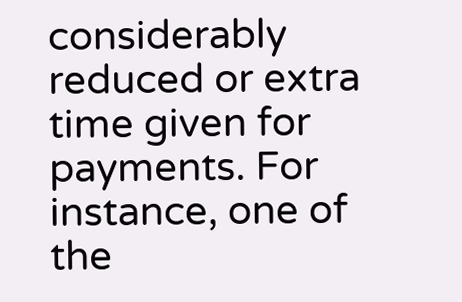considerably reduced or extra time given for payments. For instance, one of the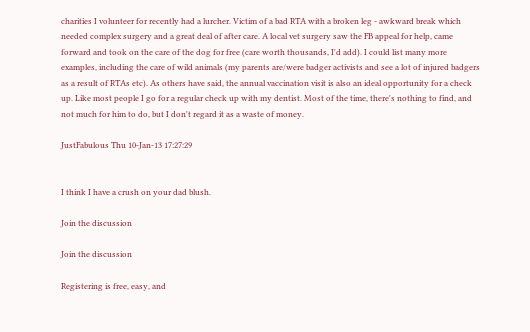charities I volunteer for recently had a lurcher. Victim of a bad RTA with a broken leg - awkward break which needed complex surgery and a great deal of after care. A local vet surgery saw the FB appeal for help, came forward and took on the care of the dog for free (care worth thousands, I'd add). I could list many more examples, including the care of wild animals (my parents are/were badger activists and see a lot of injured badgers as a result of RTAs etc). As others have said, the annual vaccination visit is also an ideal opportunity for a check up. Like most people I go for a regular check up with my dentist. Most of the time, there's nothing to find, and not much for him to do, but I don't regard it as a waste of money.

JustFabulous Thu 10-Jan-13 17:27:29


I think I have a crush on your dad blush.

Join the discussion

Join the discussion

Registering is free, easy, and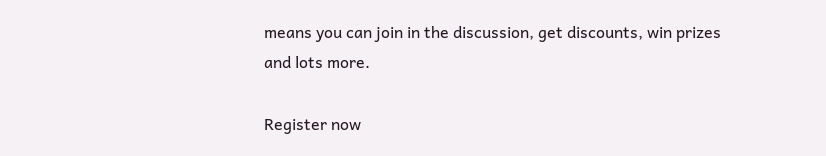means you can join in the discussion, get discounts, win prizes and lots more.

Register now